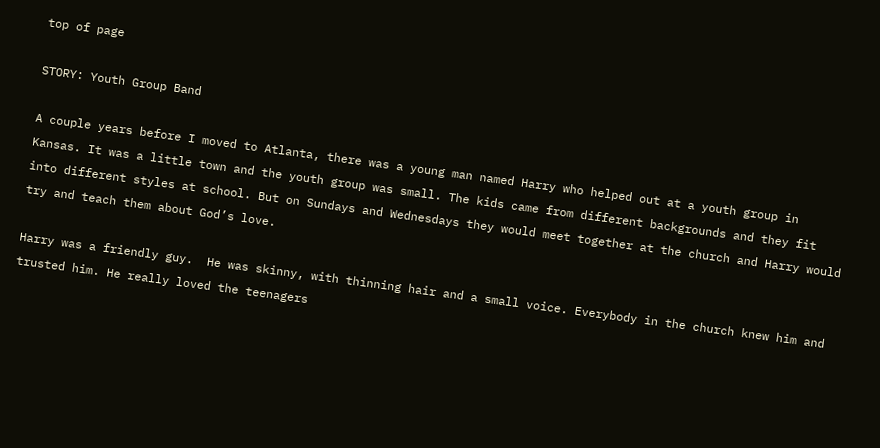top of page

STORY: Youth Group Band

A couple years before I moved to Atlanta, there was a young man named Harry who helped out at a youth group in Kansas. It was a little town and the youth group was small. The kids came from different backgrounds and they fit into different styles at school. But on Sundays and Wednesdays they would meet together at the church and Harry would try and teach them about God’s love.

Harry was a friendly guy.  He was skinny, with thinning hair and a small voice. Everybody in the church knew him and trusted him. He really loved the teenagers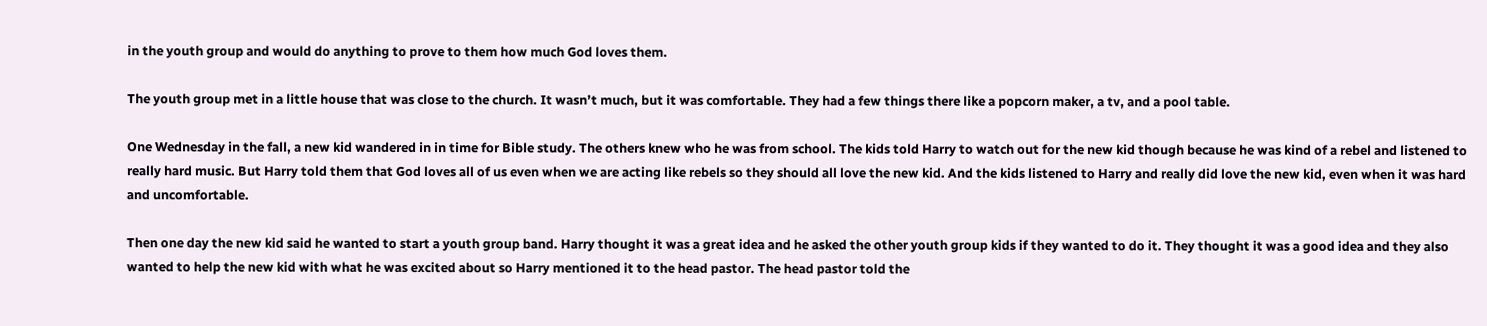in the youth group and would do anything to prove to them how much God loves them.

The youth group met in a little house that was close to the church. It wasn’t much, but it was comfortable. They had a few things there like a popcorn maker, a tv, and a pool table.

One Wednesday in the fall, a new kid wandered in in time for Bible study. The others knew who he was from school. The kids told Harry to watch out for the new kid though because he was kind of a rebel and listened to really hard music. But Harry told them that God loves all of us even when we are acting like rebels so they should all love the new kid. And the kids listened to Harry and really did love the new kid, even when it was hard and uncomfortable.

Then one day the new kid said he wanted to start a youth group band. Harry thought it was a great idea and he asked the other youth group kids if they wanted to do it. They thought it was a good idea and they also wanted to help the new kid with what he was excited about so Harry mentioned it to the head pastor. The head pastor told the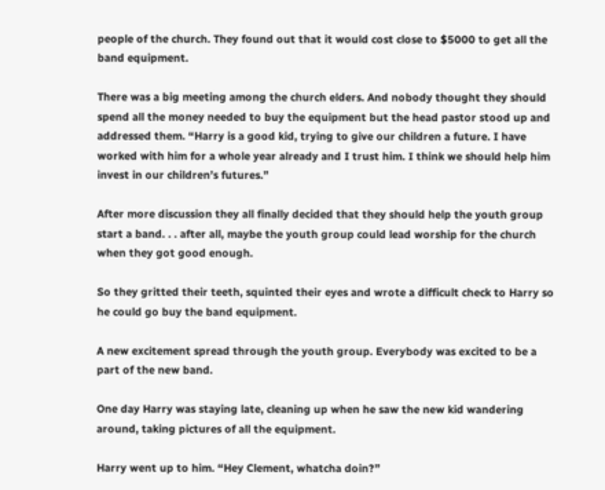people of the church. They found out that it would cost close to $5000 to get all the band equipment.

There was a big meeting among the church elders. And nobody thought they should spend all the money needed to buy the equipment but the head pastor stood up and addressed them. “Harry is a good kid, trying to give our children a future. I have worked with him for a whole year already and I trust him. I think we should help him invest in our children’s futures.”

After more discussion they all finally decided that they should help the youth group start a band. . . after all, maybe the youth group could lead worship for the church when they got good enough.

So they gritted their teeth, squinted their eyes and wrote a difficult check to Harry so he could go buy the band equipment.

A new excitement spread through the youth group. Everybody was excited to be a part of the new band.

One day Harry was staying late, cleaning up when he saw the new kid wandering around, taking pictures of all the equipment.

Harry went up to him. “Hey Clement, whatcha doin?”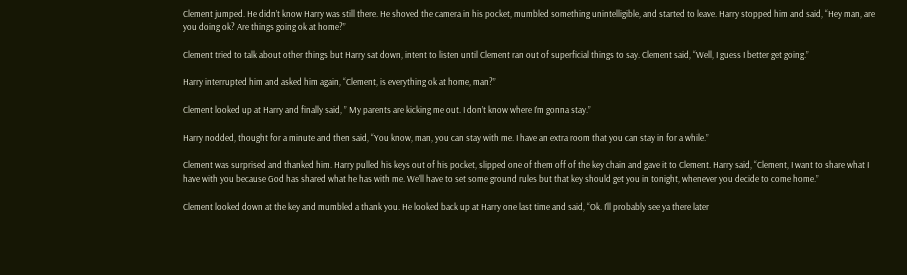Clement jumped. He didn’t know Harry was still there. He shoved the camera in his pocket, mumbled something unintelligible, and started to leave. Harry stopped him and said, “Hey man, are you doing ok? Are things going ok at home?”

Clement tried to talk about other things but Harry sat down, intent to listen until Clement ran out of superficial things to say. Clement said, “Well, I guess I better get going.”

Harry interrupted him and asked him again, “Clement, is everything ok at home, man?”

Clement looked up at Harry and finally said, ” My parents are kicking me out. I don’t know where I’m gonna stay.”

Harry nodded, thought for a minute and then said, “You know, man, you can stay with me. I have an extra room that you can stay in for a while.”

Clement was surprised and thanked him. Harry pulled his keys out of his pocket, slipped one of them off of the key chain and gave it to Clement. Harry said, “Clement, I want to share what I have with you because God has shared what he has with me. We’ll have to set some ground rules but that key should get you in tonight, whenever you decide to come home.”

Clement looked down at the key and mumbled a thank you. He looked back up at Harry one last time and said, “Ok. I’ll probably see ya there later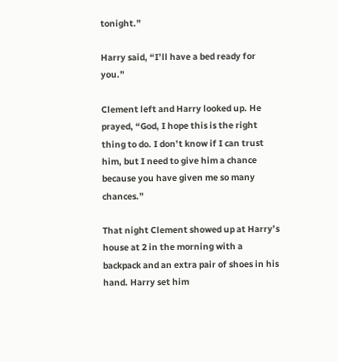tonight.”

Harry said, “I’ll have a bed ready for you.”

Clement left and Harry looked up. He prayed, “God, I hope this is the right thing to do. I don’t know if I can trust him, but I need to give him a chance because you have given me so many chances.”

That night Clement showed up at Harry’s house at 2 in the morning with a backpack and an extra pair of shoes in his hand. Harry set him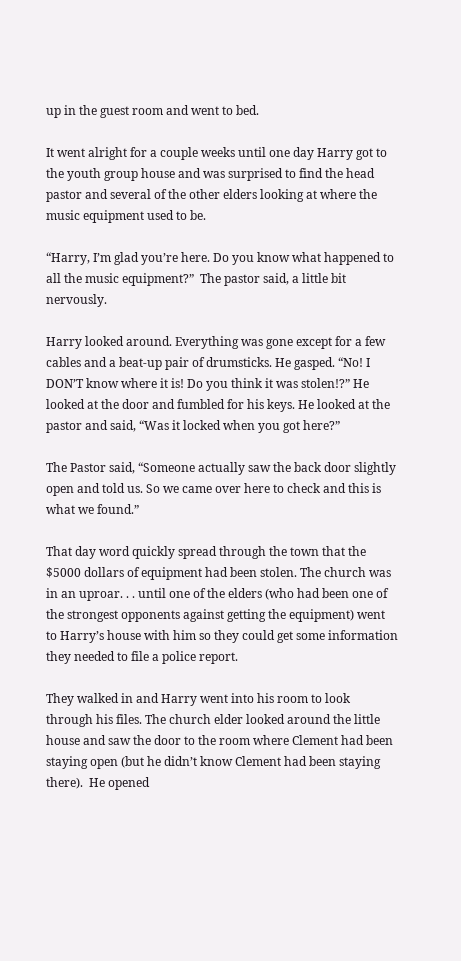up in the guest room and went to bed.

It went alright for a couple weeks until one day Harry got to the youth group house and was surprised to find the head pastor and several of the other elders looking at where the music equipment used to be.

“Harry, I’m glad you’re here. Do you know what happened to all the music equipment?”  The pastor said, a little bit nervously.

Harry looked around. Everything was gone except for a few cables and a beat-up pair of drumsticks. He gasped. “No! I DON’T know where it is! Do you think it was stolen!?” He looked at the door and fumbled for his keys. He looked at the pastor and said, “Was it locked when you got here?”

The Pastor said, “Someone actually saw the back door slightly open and told us. So we came over here to check and this is what we found.”

That day word quickly spread through the town that the $5000 dollars of equipment had been stolen. The church was in an uproar. . . until one of the elders (who had been one of the strongest opponents against getting the equipment) went to Harry’s house with him so they could get some information they needed to file a police report.

They walked in and Harry went into his room to look through his files. The church elder looked around the little house and saw the door to the room where Clement had been staying open (but he didn’t know Clement had been staying there).  He opened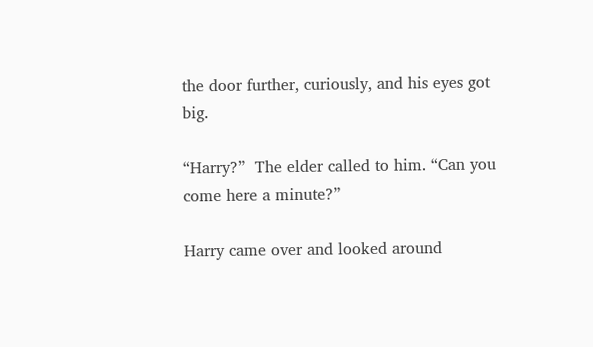the door further, curiously, and his eyes got big.

“Harry?”  The elder called to him. “Can you come here a minute?”

Harry came over and looked around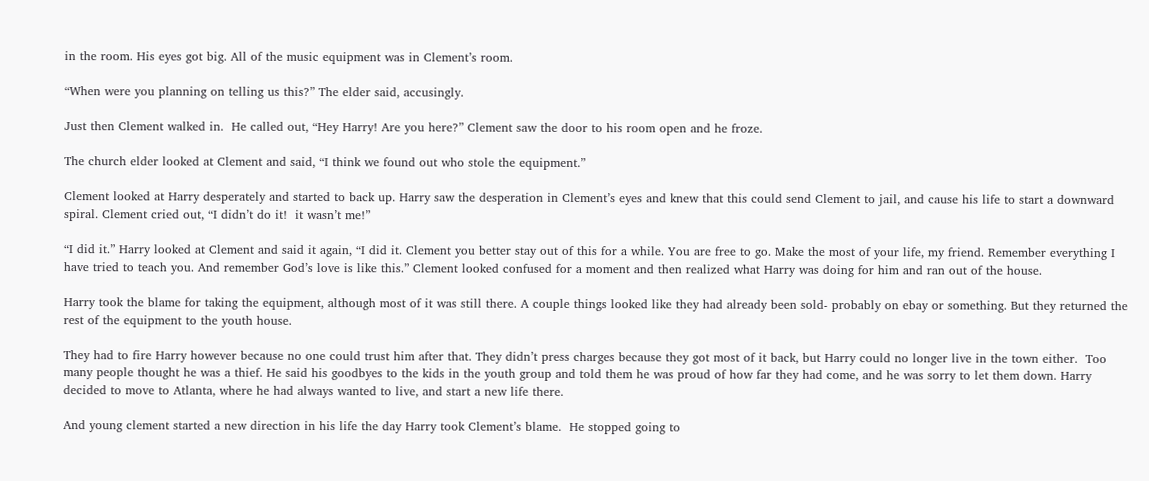in the room. His eyes got big. All of the music equipment was in Clement’s room.

“When were you planning on telling us this?” The elder said, accusingly.

Just then Clement walked in.  He called out, “Hey Harry! Are you here?” Clement saw the door to his room open and he froze.

The church elder looked at Clement and said, “I think we found out who stole the equipment.”

Clement looked at Harry desperately and started to back up. Harry saw the desperation in Clement’s eyes and knew that this could send Clement to jail, and cause his life to start a downward spiral. Clement cried out, “I didn’t do it!  it wasn’t me!”

“I did it.” Harry looked at Clement and said it again, “I did it. Clement you better stay out of this for a while. You are free to go. Make the most of your life, my friend. Remember everything I have tried to teach you. And remember God’s love is like this.” Clement looked confused for a moment and then realized what Harry was doing for him and ran out of the house.

Harry took the blame for taking the equipment, although most of it was still there. A couple things looked like they had already been sold- probably on ebay or something. But they returned the rest of the equipment to the youth house.

They had to fire Harry however because no one could trust him after that. They didn’t press charges because they got most of it back, but Harry could no longer live in the town either.  Too many people thought he was a thief. He said his goodbyes to the kids in the youth group and told them he was proud of how far they had come, and he was sorry to let them down. Harry decided to move to Atlanta, where he had always wanted to live, and start a new life there.

And young clement started a new direction in his life the day Harry took Clement’s blame.  He stopped going to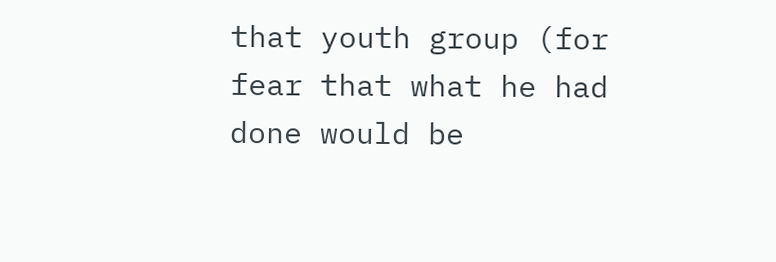that youth group (for fear that what he had done would be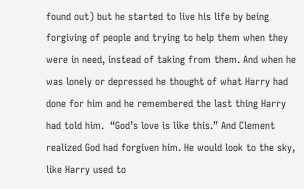found out) but he started to live his life by being forgiving of people and trying to help them when they were in need, instead of taking from them. And when he was lonely or depressed he thought of what Harry had done for him and he remembered the last thing Harry had told him.  “God’s love is like this.” And Clement realized God had forgiven him. He would look to the sky, like Harry used to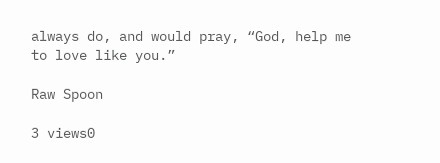always do, and would pray, “God, help me to love like you.”

Raw Spoon

3 views0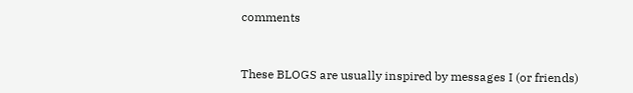comments


These BLOGS are usually inspired by messages I (or friends)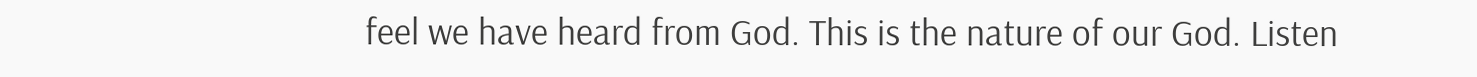feel we have heard from God. This is the nature of our God. Listen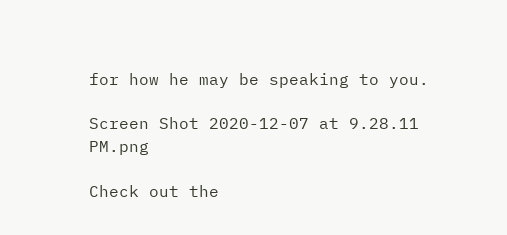for how he may be speaking to you.

Screen Shot 2020-12-07 at 9.28.11 PM.png

Check out the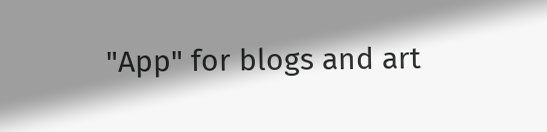"App" for blogs and art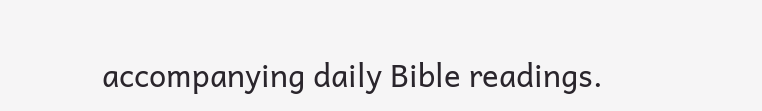accompanying daily Bible readings.